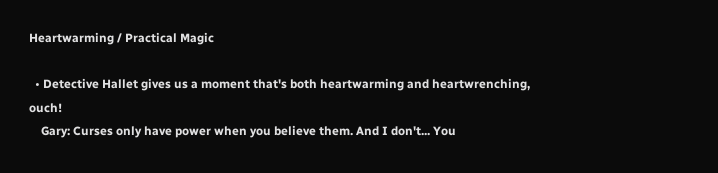Heartwarming / Practical Magic

  • Detective Hallet gives us a moment that's both heartwarming and heartwrenching, ouch!
    Gary: Curses only have power when you believe them. And I don't... You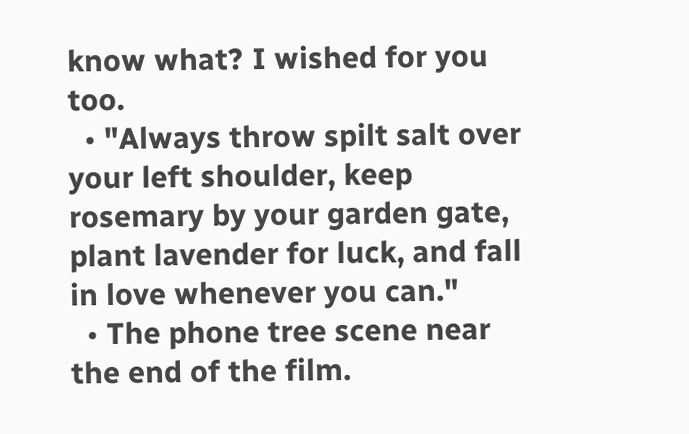know what? I wished for you too.
  • "Always throw spilt salt over your left shoulder, keep rosemary by your garden gate, plant lavender for luck, and fall in love whenever you can."
  • The phone tree scene near the end of the film.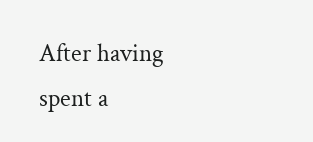After having spent a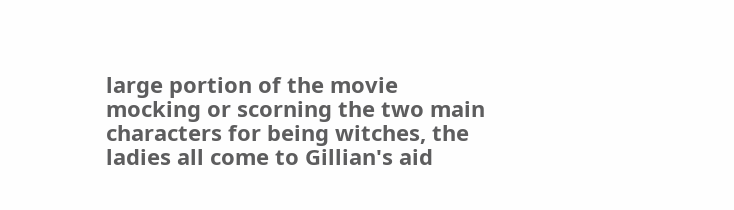large portion of the movie mocking or scorning the two main characters for being witches, the ladies all come to Gillian's aid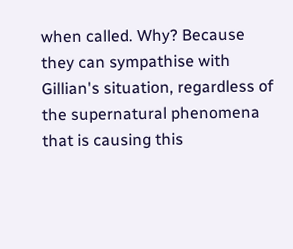when called. Why? Because they can sympathise with Gillian's situation, regardless of the supernatural phenomena that is causing this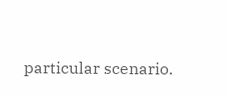particular scenario.